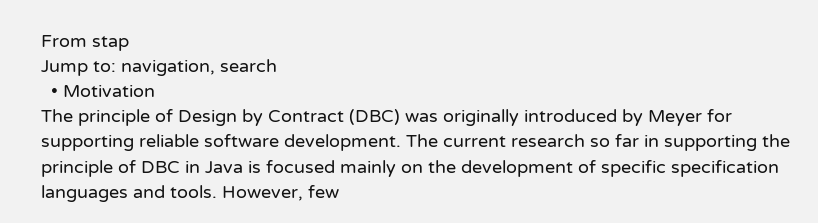From stap
Jump to: navigation, search
  • Motivation
The principle of Design by Contract (DBC) was originally introduced by Meyer for supporting reliable software development. The current research so far in supporting the principle of DBC in Java is focused mainly on the development of specific specification languages and tools. However, few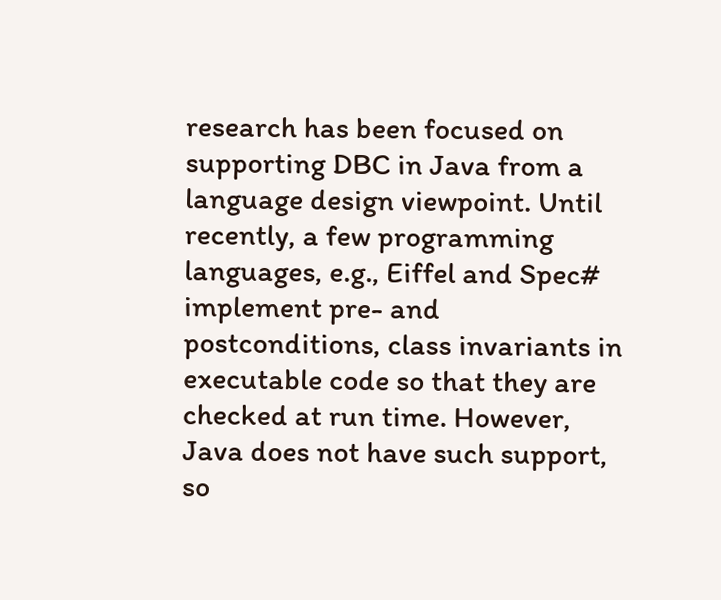research has been focused on supporting DBC in Java from a language design viewpoint. Until recently, a few programming languages, e.g., Eiffel and Spec# implement pre- and postconditions, class invariants in executable code so that they are checked at run time. However, Java does not have such support, so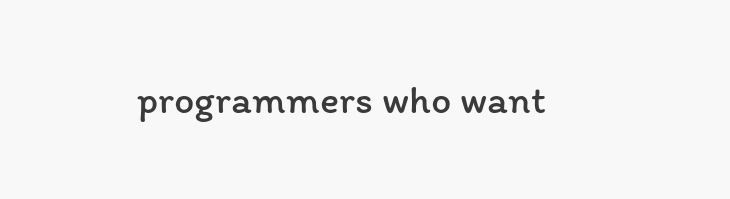programmers who want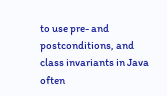to use pre- and postconditions, and class invariants in Java often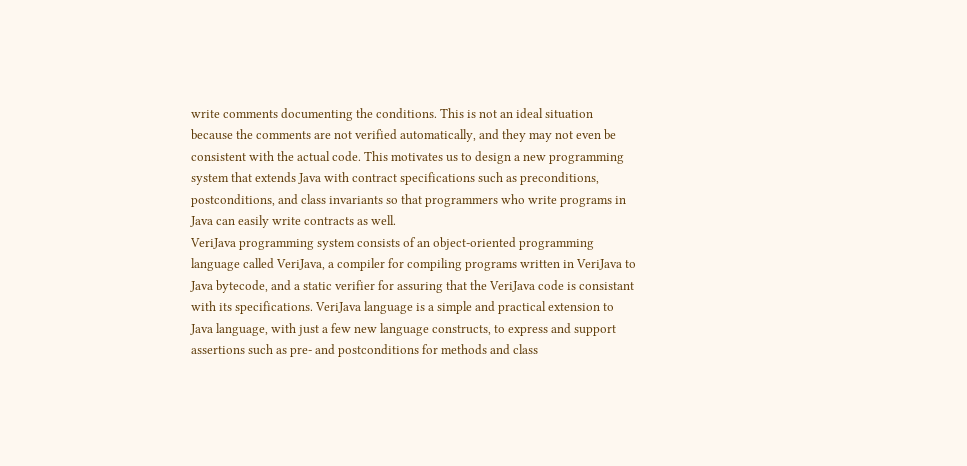write comments documenting the conditions. This is not an ideal situation because the comments are not verified automatically, and they may not even be consistent with the actual code. This motivates us to design a new programming system that extends Java with contract specifications such as preconditions, postconditions, and class invariants so that programmers who write programs in Java can easily write contracts as well.
VeriJava programming system consists of an object-oriented programming language called VeriJava, a compiler for compiling programs written in VeriJava to Java bytecode, and a static verifier for assuring that the VeriJava code is consistant with its specifications. VeriJava language is a simple and practical extension to Java language, with just a few new language constructs, to express and support assertions such as pre- and postconditions for methods and class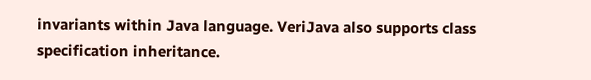invariants within Java language. VeriJava also supports class specification inheritance.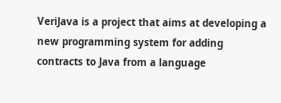VeriJava is a project that aims at developing a new programming system for adding contracts to Java from a language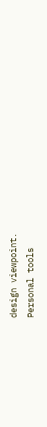design viewpoint.
Personal tools